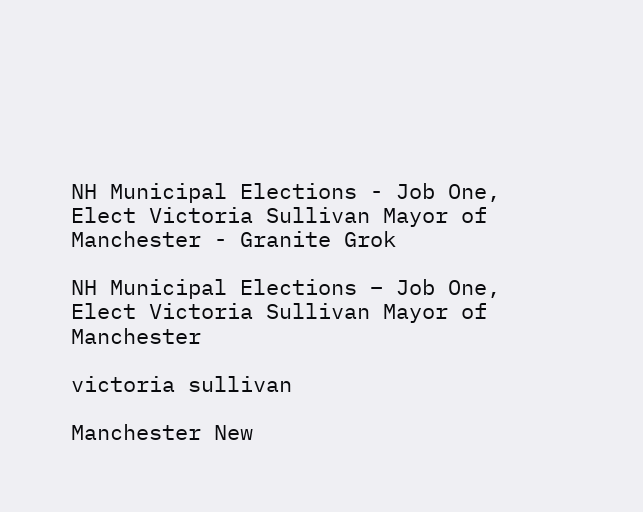NH Municipal Elections - Job One, Elect Victoria Sullivan Mayor of Manchester - Granite Grok

NH Municipal Elections – Job One, Elect Victoria Sullivan Mayor of Manchester

victoria sullivan

Manchester New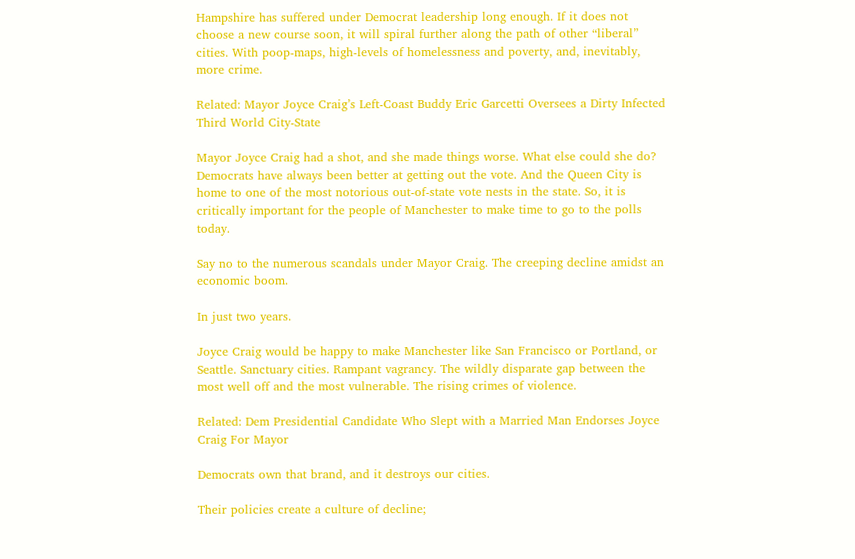Hampshire has suffered under Democrat leadership long enough. If it does not choose a new course soon, it will spiral further along the path of other “liberal” cities. With poop-maps, high-levels of homelessness and poverty, and, inevitably, more crime.

Related: Mayor Joyce Craig’s Left-Coast Buddy Eric Garcetti Oversees a Dirty Infected Third World City-State

Mayor Joyce Craig had a shot, and she made things worse. What else could she do? Democrats have always been better at getting out the vote. And the Queen City is home to one of the most notorious out-of-state vote nests in the state. So, it is critically important for the people of Manchester to make time to go to the polls today.

Say no to the numerous scandals under Mayor Craig. The creeping decline amidst an economic boom.

In just two years.

Joyce Craig would be happy to make Manchester like San Francisco or Portland, or Seattle. Sanctuary cities. Rampant vagrancy. The wildly disparate gap between the most well off and the most vulnerable. The rising crimes of violence.

Related: Dem Presidential Candidate Who Slept with a Married Man Endorses Joyce Craig For Mayor

Democrats own that brand, and it destroys our cities.

Their policies create a culture of decline;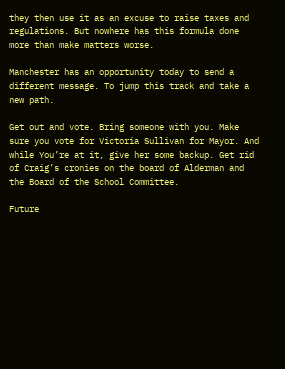they then use it as an excuse to raise taxes and regulations. But nowhere has this formula done more than make matters worse.

Manchester has an opportunity today to send a different message. To jump this track and take a new path.

Get out and vote. Bring someone with you. Make sure you vote for Victoria Sullivan for Mayor. And while You’re at it, give her some backup. Get rid of Craig’s cronies on the board of Alderman and the Board of the School Committee.

Future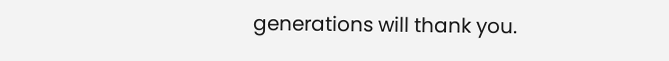generations will thank you.